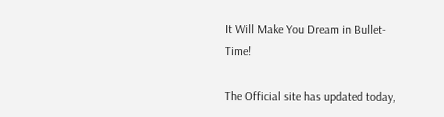It Will Make You Dream in Bullet-Time!

The Official site has updated today,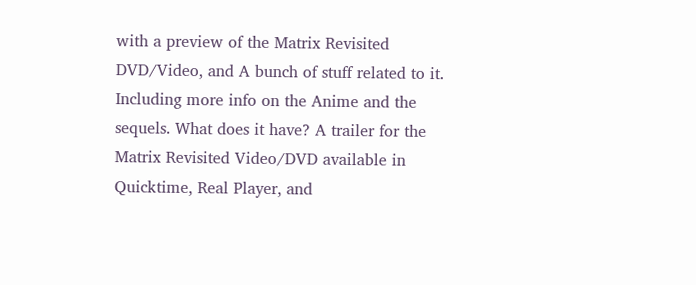with a preview of the Matrix Revisited DVD/Video, and A bunch of stuff related to it. Including more info on the Anime and the sequels. What does it have? A trailer for the Matrix Revisited Video/DVD available in Quicktime, Real Player, and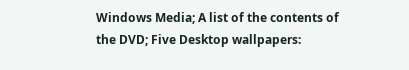Windows Media; A list of the contents of the DVD; Five Desktop wallpapers: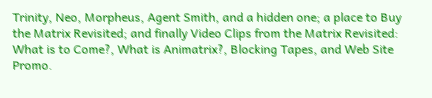Trinity, Neo, Morpheus, Agent Smith, and a hidden one; a place to Buy the Matrix Revisited; and finally Video Clips from the Matrix Revisited: What is to Come?, What is Animatrix?, Blocking Tapes, and Web Site Promo.